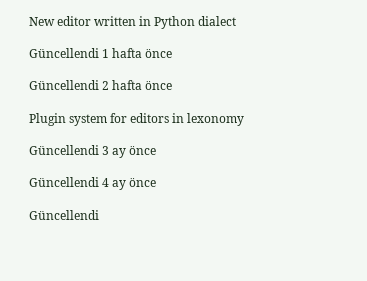New editor written in Python dialect

Güncellendi 1 hafta önce

Güncellendi 2 hafta önce

Plugin system for editors in lexonomy

Güncellendi 3 ay önce

Güncellendi 4 ay önce

Güncellendi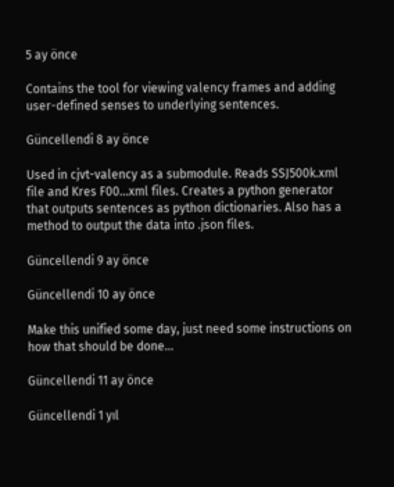5 ay önce

Contains the tool for viewing valency frames and adding user-defined senses to underlying sentences.

Güncellendi 8 ay önce

Used in cjvt-valency as a submodule. Reads SSJ500k.xml file and Kres F00...xml files. Creates a python generator that outputs sentences as python dictionaries. Also has a method to output the data into .json files.

Güncellendi 9 ay önce

Güncellendi 10 ay önce

Make this unified some day, just need some instructions on how that should be done...

Güncellendi 11 ay önce

Güncellendi 1 yıl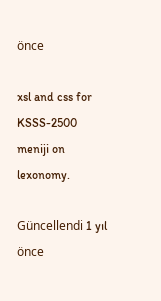önce

xsl and css for KSSS-2500 meniji on lexonomy.

Güncellendi 1 yıl önce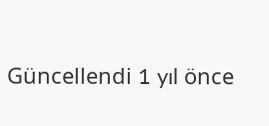Güncellendi 1 yıl önce